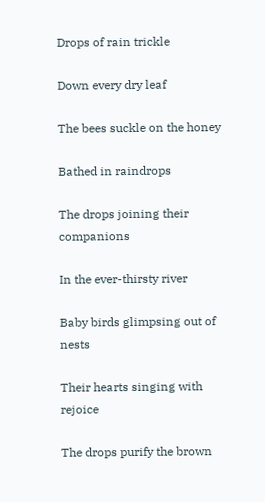Drops of rain trickle

Down every dry leaf

The bees suckle on the honey

Bathed in raindrops

The drops joining their companions

In the ever-thirsty river

Baby birds glimpsing out of nests

Their hearts singing with rejoice

The drops purify the brown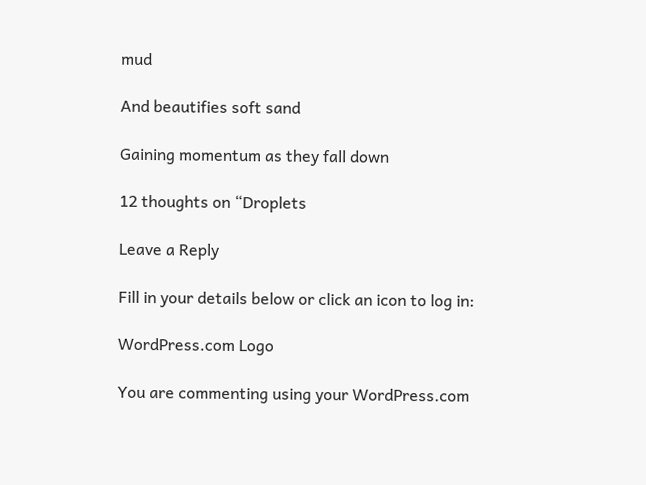mud

And beautifies soft sand

Gaining momentum as they fall down

12 thoughts on “Droplets

Leave a Reply

Fill in your details below or click an icon to log in:

WordPress.com Logo

You are commenting using your WordPress.com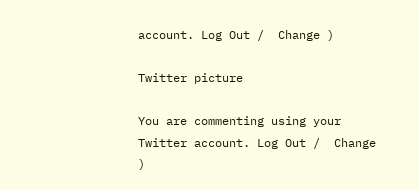account. Log Out /  Change )

Twitter picture

You are commenting using your Twitter account. Log Out /  Change )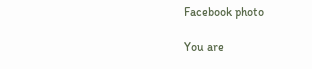Facebook photo

You are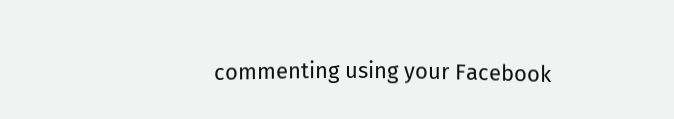commenting using your Facebook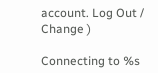account. Log Out /  Change )

Connecting to %s